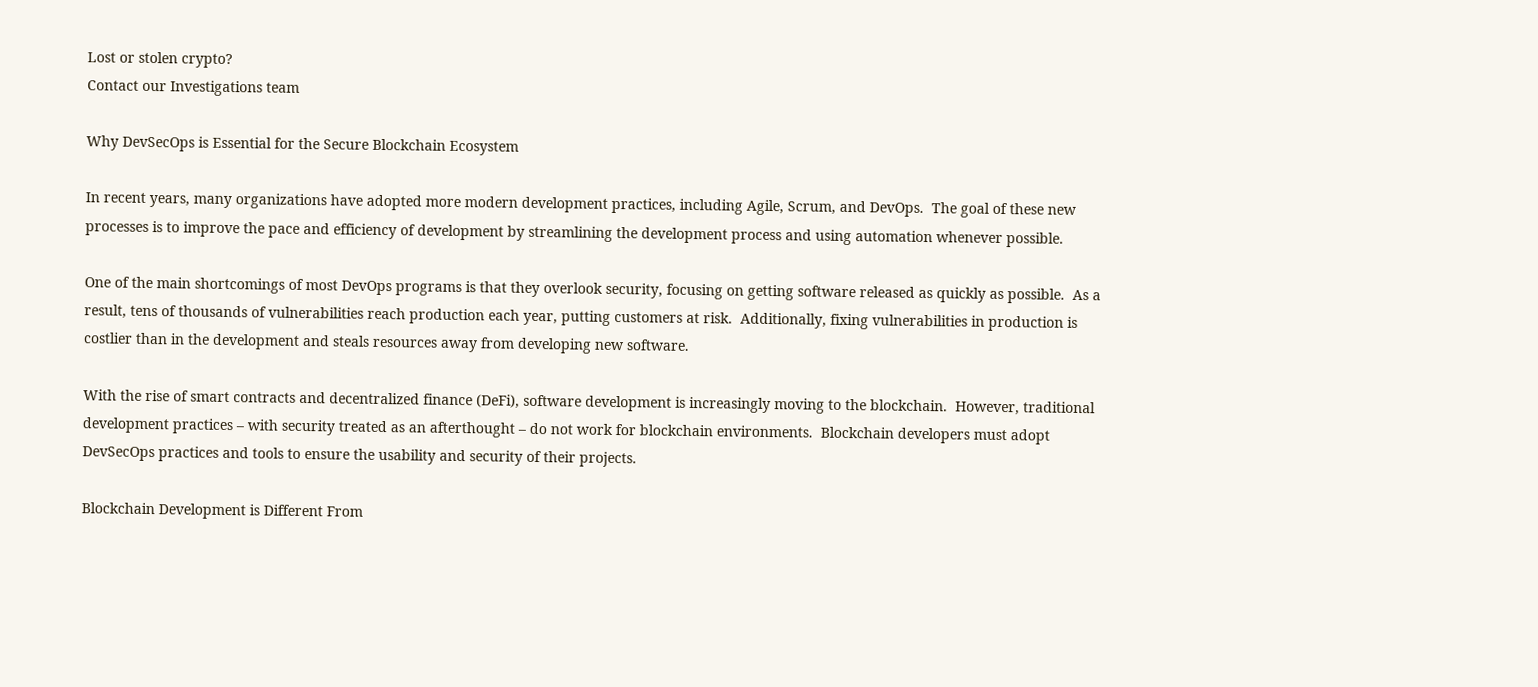Lost or stolen crypto?
Contact our Investigations team

Why DevSecOps is Essential for the Secure Blockchain Ecosystem

In recent years, many organizations have adopted more modern development practices, including Agile, Scrum, and DevOps.  The goal of these new processes is to improve the pace and efficiency of development by streamlining the development process and using automation whenever possible.

One of the main shortcomings of most DevOps programs is that they overlook security, focusing on getting software released as quickly as possible.  As a result, tens of thousands of vulnerabilities reach production each year, putting customers at risk.  Additionally, fixing vulnerabilities in production is costlier than in the development and steals resources away from developing new software.

With the rise of smart contracts and decentralized finance (DeFi), software development is increasingly moving to the blockchain.  However, traditional development practices – with security treated as an afterthought – do not work for blockchain environments.  Blockchain developers must adopt DevSecOps practices and tools to ensure the usability and security of their projects.

Blockchain Development is Different From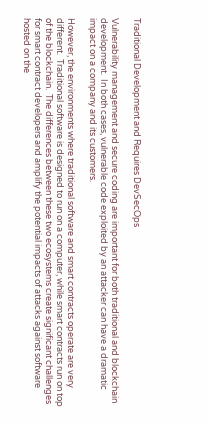Traditional Development and Requires DevSecOps

Vulnerability management and secure coding are important for both traditional and blockchain development.  In both cases, vulnerable code exploited by an attacker can have a dramatic impact on a company and its customers.

However, the environments where traditional software and smart contracts operate are very different.  Traditional software is designed to run on a computer, while smart contracts run on top of the blockchain.  The differences between these two ecosystems create significant challenges for smart contract developers and amplify the potential impacts of attacks against software hosted on the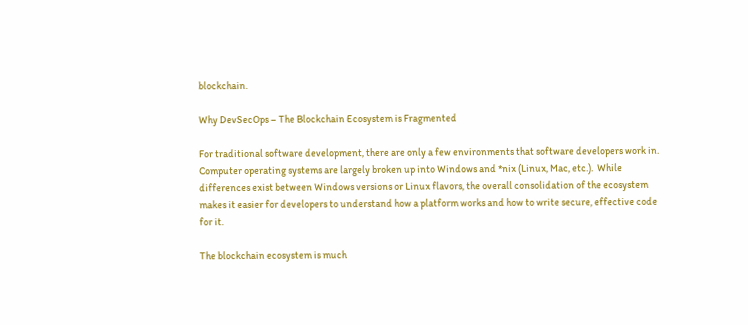blockchain.

Why DevSecOps – The Blockchain Ecosystem is Fragmented

For traditional software development, there are only a few environments that software developers work in.  Computer operating systems are largely broken up into Windows and *nix (Linux, Mac, etc.).  While differences exist between Windows versions or Linux flavors, the overall consolidation of the ecosystem makes it easier for developers to understand how a platform works and how to write secure, effective code for it.

The blockchain ecosystem is much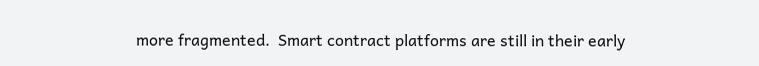more fragmented.  Smart contract platforms are still in their early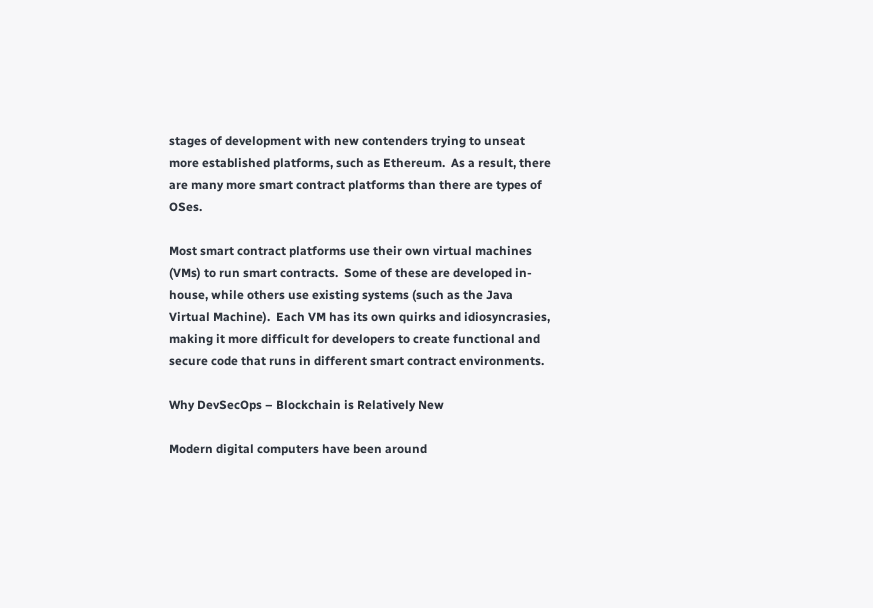stages of development with new contenders trying to unseat more established platforms, such as Ethereum.  As a result, there are many more smart contract platforms than there are types of OSes.

Most smart contract platforms use their own virtual machines (VMs) to run smart contracts.  Some of these are developed in-house, while others use existing systems (such as the Java Virtual Machine).  Each VM has its own quirks and idiosyncrasies, making it more difficult for developers to create functional and secure code that runs in different smart contract environments.

Why DevSecOps – Blockchain is Relatively New

Modern digital computers have been around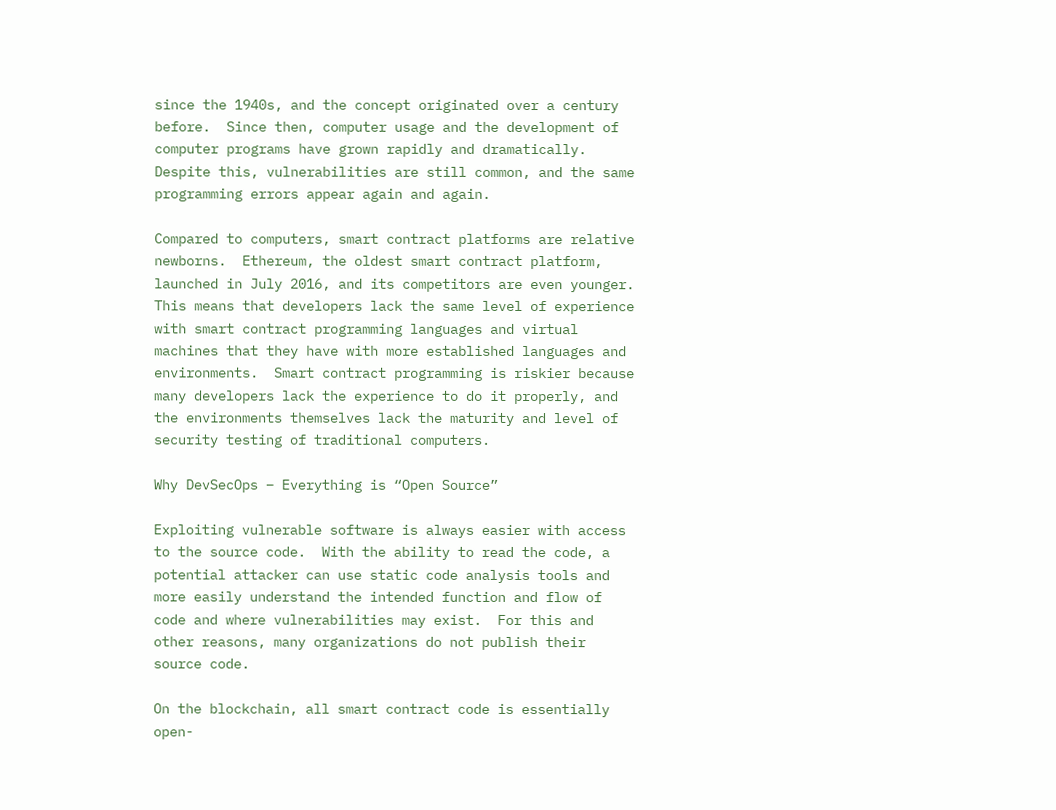since the 1940s, and the concept originated over a century before.  Since then, computer usage and the development of computer programs have grown rapidly and dramatically.  Despite this, vulnerabilities are still common, and the same programming errors appear again and again.

Compared to computers, smart contract platforms are relative newborns.  Ethereum, the oldest smart contract platform, launched in July 2016, and its competitors are even younger.  This means that developers lack the same level of experience with smart contract programming languages and virtual machines that they have with more established languages and environments.  Smart contract programming is riskier because many developers lack the experience to do it properly, and the environments themselves lack the maturity and level of security testing of traditional computers.

Why DevSecOps – Everything is “Open Source”

Exploiting vulnerable software is always easier with access to the source code.  With the ability to read the code, a potential attacker can use static code analysis tools and more easily understand the intended function and flow of code and where vulnerabilities may exist.  For this and other reasons, many organizations do not publish their source code.

On the blockchain, all smart contract code is essentially open-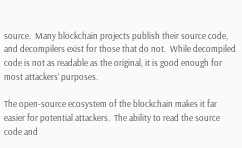source.  Many blockchain projects publish their source code, and decompilers exist for those that do not.  While decompiled code is not as readable as the original, it is good enough for most attackers’ purposes.

The open-source ecosystem of the blockchain makes it far easier for potential attackers.  The ability to read the source code and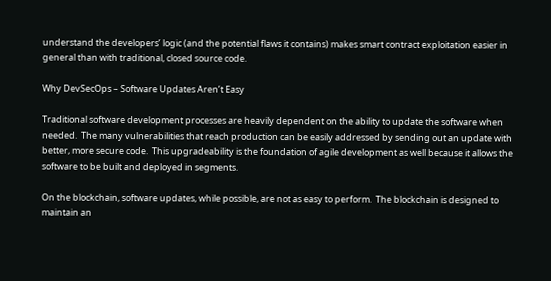understand the developers’ logic (and the potential flaws it contains) makes smart contract exploitation easier in general than with traditional, closed source code.

Why DevSecOps – Software Updates Aren’t Easy

Traditional software development processes are heavily dependent on the ability to update the software when needed.  The many vulnerabilities that reach production can be easily addressed by sending out an update with better, more secure code.  This upgradeability is the foundation of agile development as well because it allows the software to be built and deployed in segments.

On the blockchain, software updates, while possible, are not as easy to perform.  The blockchain is designed to maintain an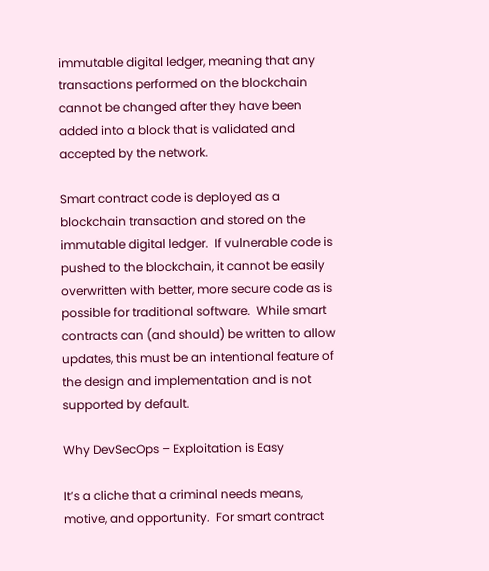immutable digital ledger, meaning that any transactions performed on the blockchain cannot be changed after they have been added into a block that is validated and accepted by the network.

Smart contract code is deployed as a blockchain transaction and stored on the immutable digital ledger.  If vulnerable code is pushed to the blockchain, it cannot be easily overwritten with better, more secure code as is possible for traditional software.  While smart contracts can (and should) be written to allow updates, this must be an intentional feature of the design and implementation and is not supported by default.

Why DevSecOps – Exploitation is Easy

It’s a cliche that a criminal needs means, motive, and opportunity.  For smart contract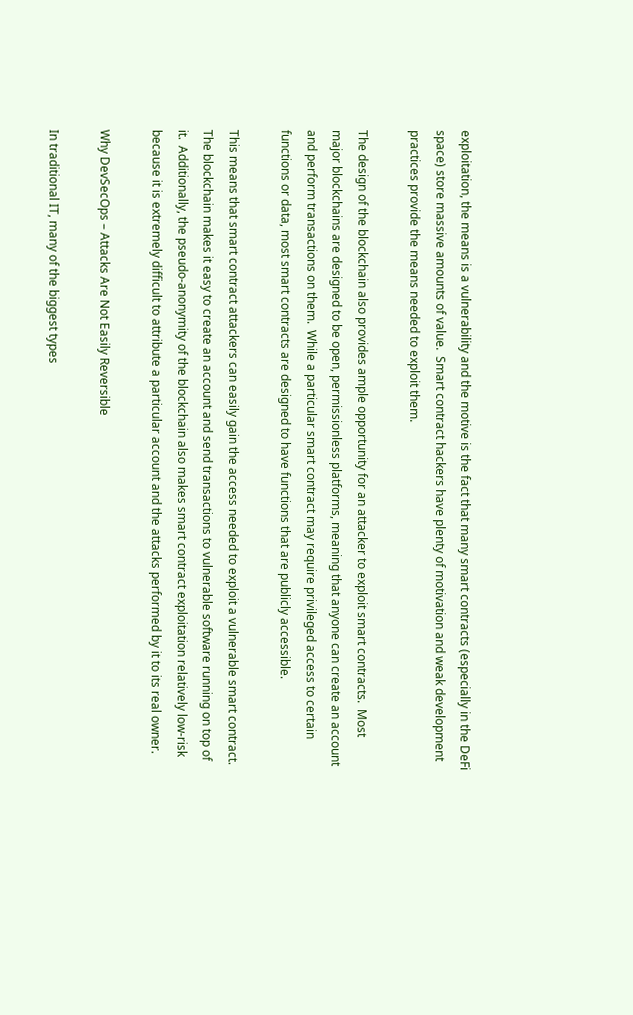exploitation, the means is a vulnerability and the motive is the fact that many smart contracts (especially in the DeFi space) store massive amounts of value.  Smart contract hackers have plenty of motivation and weak development practices provide the means needed to exploit them.

The design of the blockchain also provides ample opportunity for an attacker to exploit smart contracts.  Most major blockchains are designed to be open, permissionless platforms, meaning that anyone can create an account and perform transactions on them.  While a particular smart contract may require privileged access to certain functions or data, most smart contracts are designed to have functions that are publicly accessible.

This means that smart contract attackers can easily gain the access needed to exploit a vulnerable smart contract.  The blockchain makes it easy to create an account and send transactions to vulnerable software running on top of it.  Additionally, the pseudo-anonymity of the blockchain also makes smart contract exploitation relatively low-risk because it is extremely difficult to attribute a particular account and the attacks performed by it to its real owner.

Why DevSecOps – Attacks Are Not Easily Reversible

In traditional IT, many of the biggest types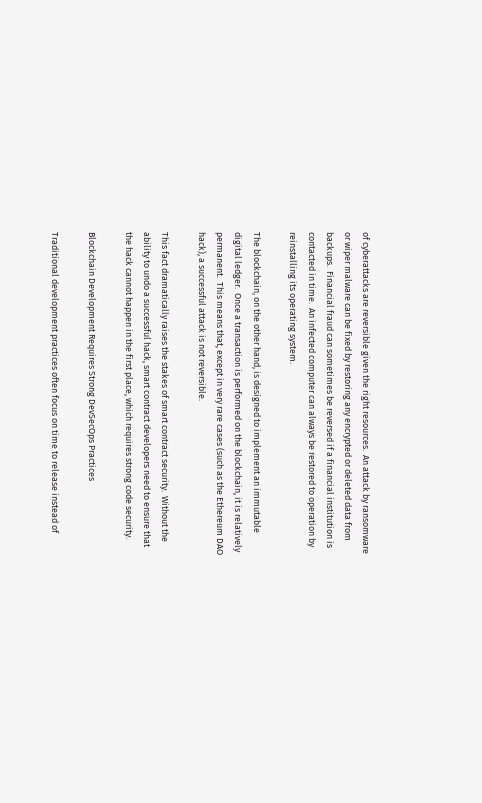of cyberattacks are reversible given the right resources.  An attack by ransomware or wiper malware can be fixed by restoring any encrypted or deleted data from backups.  Financial fraud can sometimes be reversed if a financial institution is contacted in time.  An infected computer can always be restored to operation by reinstalling its operating system.

The blockchain, on the other hand, is designed to implement an immutable digital ledger.  Once a transaction is performed on the blockchain, it is relatively permanent.  This means that, except in very rare cases (such as the Ethereum DAO hack), a successful attack is not reversible.

This fact dramatically raises the stakes of smart contract security.  Without the ability to undo a successful hack, smart contract developers need to ensure that the hack cannot happen in the first place, which requires strong code security.

Blockchain Development Requires Strong DevSecOps Practices

Traditional development practices often focus on time to release instead of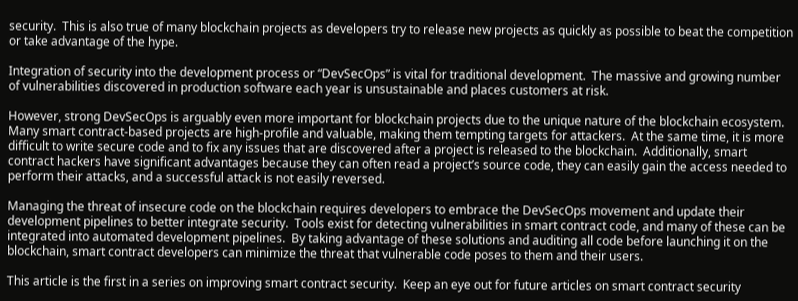security.  This is also true of many blockchain projects as developers try to release new projects as quickly as possible to beat the competition or take advantage of the hype.

Integration of security into the development process or “DevSecOps” is vital for traditional development.  The massive and growing number of vulnerabilities discovered in production software each year is unsustainable and places customers at risk.

However, strong DevSecOps is arguably even more important for blockchain projects due to the unique nature of the blockchain ecosystem.  Many smart contract-based projects are high-profile and valuable, making them tempting targets for attackers.  At the same time, it is more difficult to write secure code and to fix any issues that are discovered after a project is released to the blockchain.  Additionally, smart contract hackers have significant advantages because they can often read a project’s source code, they can easily gain the access needed to perform their attacks, and a successful attack is not easily reversed.

Managing the threat of insecure code on the blockchain requires developers to embrace the DevSecOps movement and update their development pipelines to better integrate security.  Tools exist for detecting vulnerabilities in smart contract code, and many of these can be integrated into automated development pipelines.  By taking advantage of these solutions and auditing all code before launching it on the blockchain, smart contract developers can minimize the threat that vulnerable code poses to them and their users.

This article is the first in a series on improving smart contract security.  Keep an eye out for future articles on smart contract security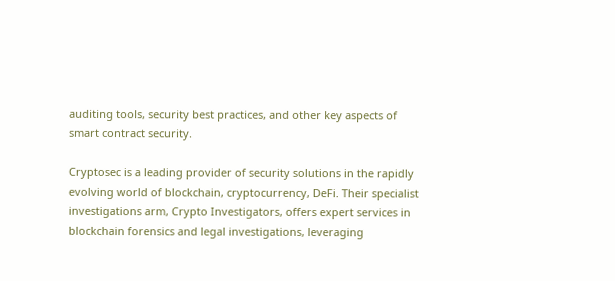auditing tools, security best practices, and other key aspects of smart contract security.

Cryptosec is a leading provider of security solutions in the rapidly evolving world of blockchain, cryptocurrency, DeFi. Their specialist investigations arm, Crypto Investigators, offers expert services in blockchain forensics and legal investigations, leveraging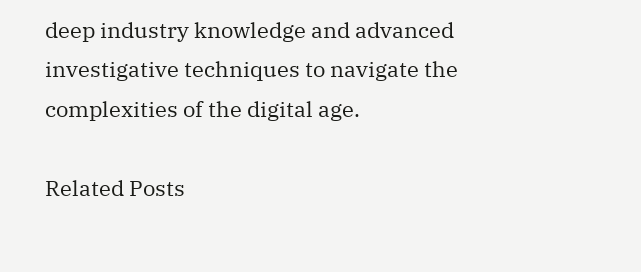deep industry knowledge and advanced investigative techniques to navigate the complexities of the digital age.

Related Posts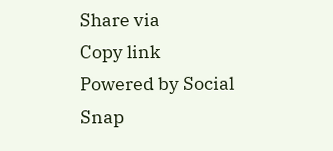Share via
Copy link
Powered by Social Snap